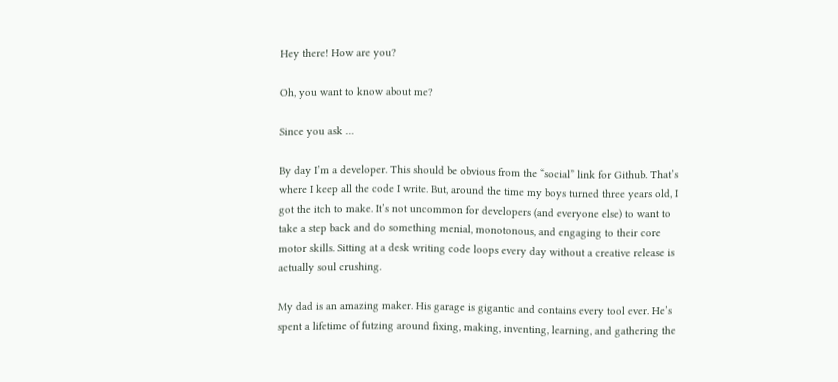Hey there! How are you?

Oh, you want to know about me?

Since you ask …

By day I’m a developer. This should be obvious from the “social” link for Github. That’s where I keep all the code I write. But, around the time my boys turned three years old, I got the itch to make. It’s not uncommon for developers (and everyone else) to want to take a step back and do something menial, monotonous, and engaging to their core motor skills. Sitting at a desk writing code loops every day without a creative release is actually soul crushing.

My dad is an amazing maker. His garage is gigantic and contains every tool ever. He’s spent a lifetime of futzing around fixing, making, inventing, learning, and gathering the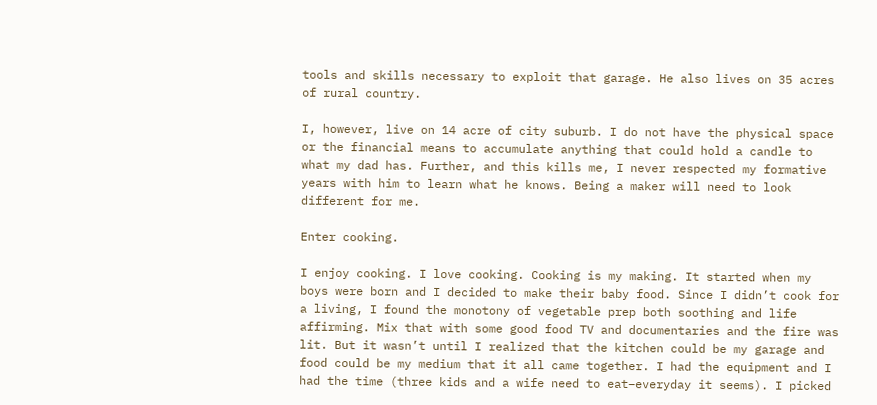tools and skills necessary to exploit that garage. He also lives on 35 acres of rural country.

I, however, live on 14 acre of city suburb. I do not have the physical space or the financial means to accumulate anything that could hold a candle to what my dad has. Further, and this kills me, I never respected my formative years with him to learn what he knows. Being a maker will need to look different for me.

Enter cooking.

I enjoy cooking. I love cooking. Cooking is my making. It started when my boys were born and I decided to make their baby food. Since I didn’t cook for a living, I found the monotony of vegetable prep both soothing and life affirming. Mix that with some good food TV and documentaries and the fire was lit. But it wasn’t until I realized that the kitchen could be my garage and food could be my medium that it all came together. I had the equipment and I had the time (three kids and a wife need to eat–everyday it seems). I picked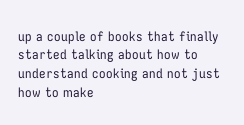up a couple of books that finally started talking about how to understand cooking and not just how to make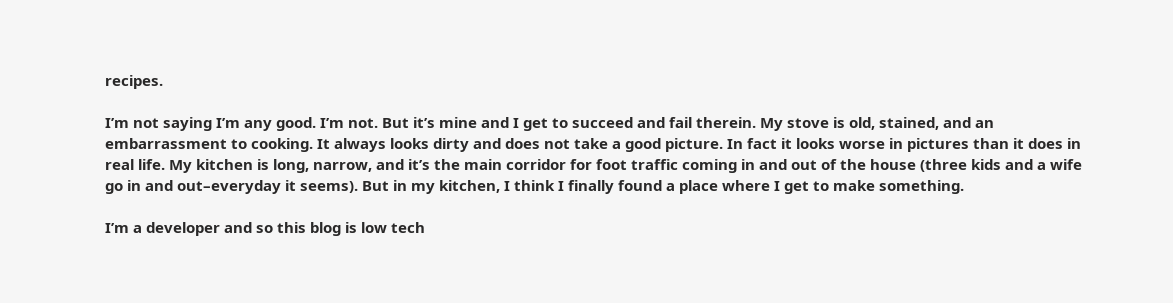recipes.

I’m not saying I’m any good. I’m not. But it’s mine and I get to succeed and fail therein. My stove is old, stained, and an embarrassment to cooking. It always looks dirty and does not take a good picture. In fact it looks worse in pictures than it does in real life. My kitchen is long, narrow, and it’s the main corridor for foot traffic coming in and out of the house (three kids and a wife go in and out–everyday it seems). But in my kitchen, I think I finally found a place where I get to make something.

I’m a developer and so this blog is low tech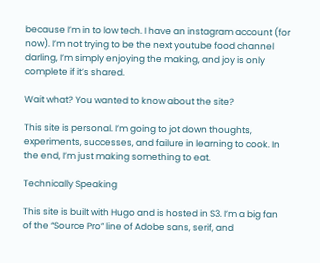because I’m in to low tech. I have an instagram account (for now). I’m not trying to be the next youtube food channel darling, I’m simply enjoying the making, and joy is only complete if it’s shared.

Wait what? You wanted to know about the site?

This site is personal. I’m going to jot down thoughts, experiments, successes, and failure in learning to cook. In the end, I’m just making something to eat.

Technically Speaking

This site is built with Hugo and is hosted in S3. I’m a big fan of the “Source Pro” line of Adobe sans, serif, and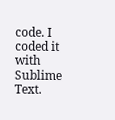code. I coded it with Sublime Text.